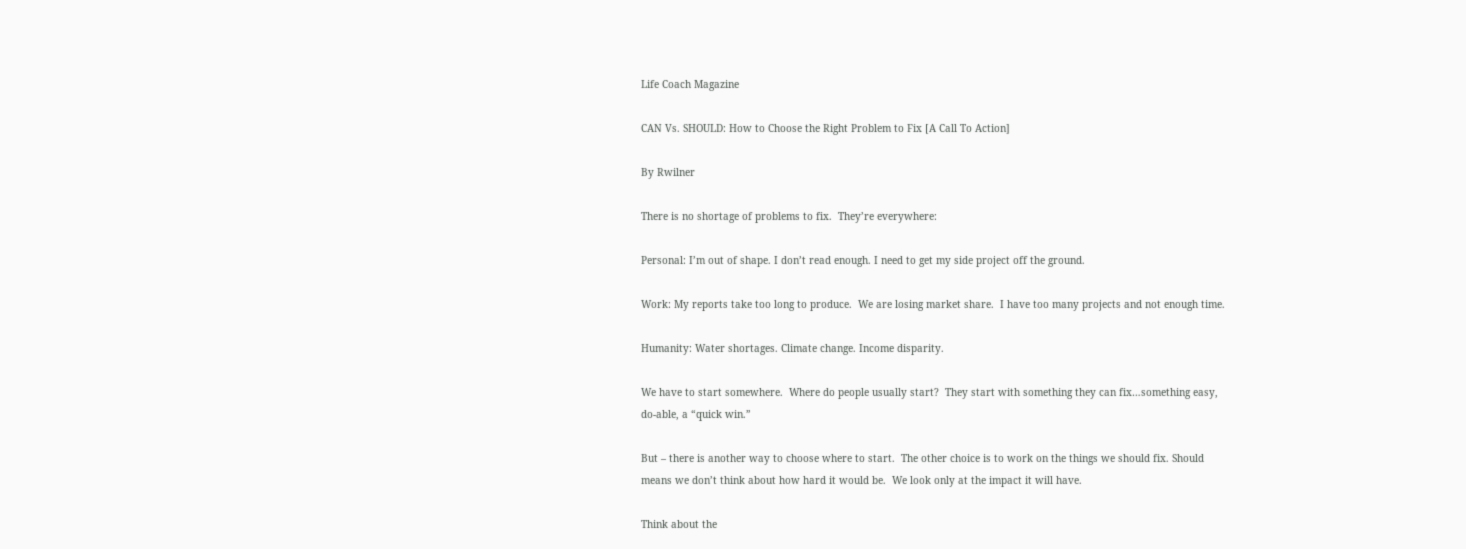Life Coach Magazine

CAN Vs. SHOULD: How to Choose the Right Problem to Fix [A Call To Action]

By Rwilner

There is no shortage of problems to fix.  They’re everywhere:

Personal: I’m out of shape. I don’t read enough. I need to get my side project off the ground.

Work: My reports take too long to produce.  We are losing market share.  I have too many projects and not enough time.

Humanity: Water shortages. Climate change. Income disparity.

We have to start somewhere.  Where do people usually start?  They start with something they can fix…something easy, do-able, a “quick win.”

But – there is another way to choose where to start.  The other choice is to work on the things we should fix. Should means we don’t think about how hard it would be.  We look only at the impact it will have.

Think about the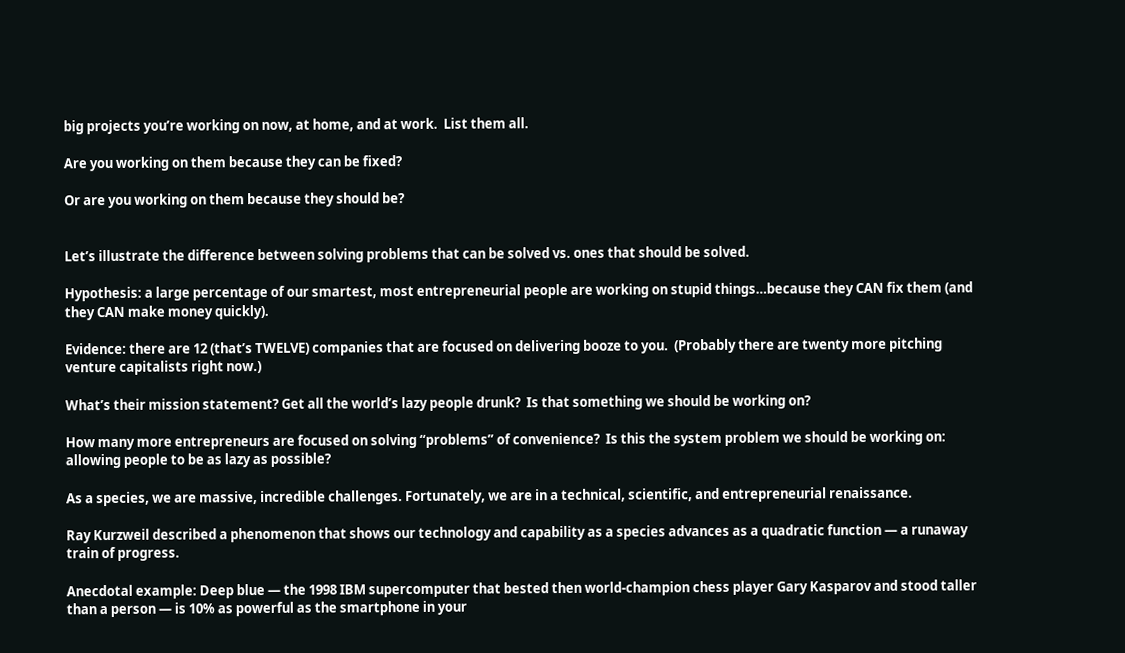big projects you’re working on now, at home, and at work.  List them all.

Are you working on them because they can be fixed?

Or are you working on them because they should be?


Let’s illustrate the difference between solving problems that can be solved vs. ones that should be solved.

Hypothesis: a large percentage of our smartest, most entrepreneurial people are working on stupid things…because they CAN fix them (and they CAN make money quickly).

Evidence: there are 12 (that’s TWELVE) companies that are focused on delivering booze to you.  (Probably there are twenty more pitching venture capitalists right now.)

What’s their mission statement? Get all the world’s lazy people drunk?  Is that something we should be working on?

How many more entrepreneurs are focused on solving “problems” of convenience?  Is this the system problem we should be working on: allowing people to be as lazy as possible?

As a species, we are massive, incredible challenges. Fortunately, we are in a technical, scientific, and entrepreneurial renaissance.

Ray Kurzweil described a phenomenon that shows our technology and capability as a species advances as a quadratic function — a runaway train of progress.

Anecdotal example: Deep blue — the 1998 IBM supercomputer that bested then world-champion chess player Gary Kasparov and stood taller than a person — is 10% as powerful as the smartphone in your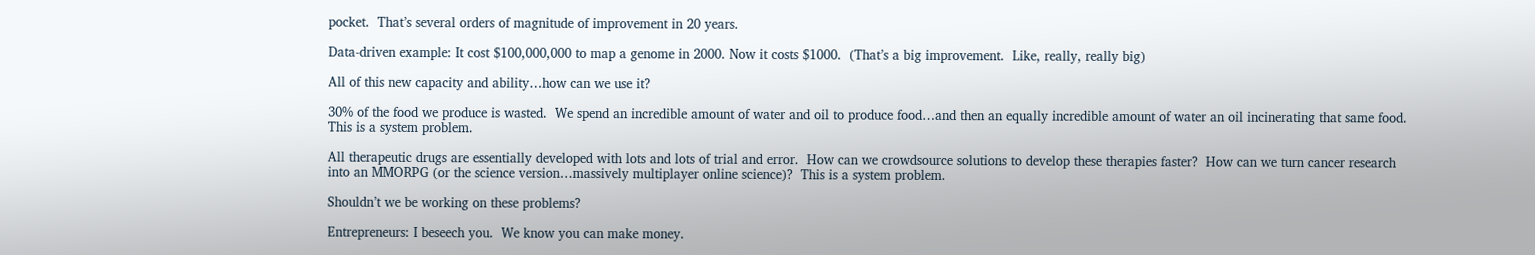pocket.  That’s several orders of magnitude of improvement in 20 years.

Data-driven example: It cost $100,000,000 to map a genome in 2000. Now it costs $1000.  (That’s a big improvement.  Like, really, really big)

All of this new capacity and ability…how can we use it?

30% of the food we produce is wasted.  We spend an incredible amount of water and oil to produce food…and then an equally incredible amount of water an oil incinerating that same food. This is a system problem.

All therapeutic drugs are essentially developed with lots and lots of trial and error.  How can we crowdsource solutions to develop these therapies faster?  How can we turn cancer research into an MMORPG (or the science version…massively multiplayer online science)?  This is a system problem.

Shouldn’t we be working on these problems?

Entrepreneurs: I beseech you.  We know you can make money.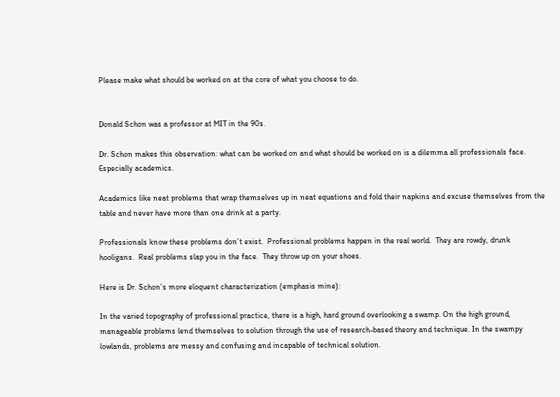Please make what should be worked on at the core of what you choose to do.


Donald Schon was a professor at MIT in the 90s.

Dr. Schon makes this observation: what can be worked on and what should be worked on is a dilemma all professionals face.  Especially academics.

Academics like neat problems that wrap themselves up in neat equations and fold their napkins and excuse themselves from the table and never have more than one drink at a party.

Professionals know these problems don’t exist.  Professional problems happen in the real world.  They are rowdy, drunk hooligans.  Real problems slap you in the face.  They throw up on your shoes.

Here is Dr. Schon’s more eloquent characterization (emphasis mine):

In the varied topography of professional practice, there is a high, hard ground overlooking a swamp. On the high ground, manageable problems lend themselves to solution through the use of research-based theory and technique. In the swampy lowlands, problems are messy and confusing and incapable of technical solution.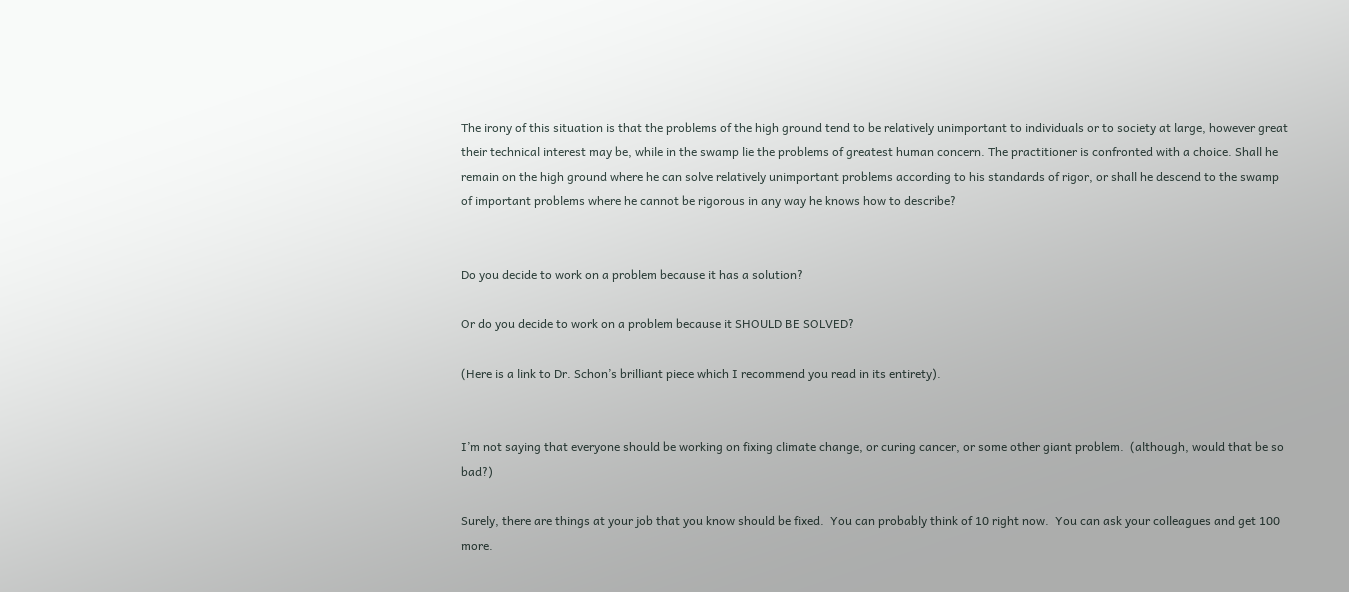The irony of this situation is that the problems of the high ground tend to be relatively unimportant to individuals or to society at large, however great their technical interest may be, while in the swamp lie the problems of greatest human concern. The practitioner is confronted with a choice. Shall he remain on the high ground where he can solve relatively unimportant problems according to his standards of rigor, or shall he descend to the swamp of important problems where he cannot be rigorous in any way he knows how to describe?


Do you decide to work on a problem because it has a solution?

Or do you decide to work on a problem because it SHOULD BE SOLVED?

(Here is a link to Dr. Schon’s brilliant piece which I recommend you read in its entirety).


I’m not saying that everyone should be working on fixing climate change, or curing cancer, or some other giant problem.  (although, would that be so bad?)

Surely, there are things at your job that you know should be fixed.  You can probably think of 10 right now.  You can ask your colleagues and get 100 more.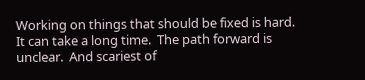Working on things that should be fixed is hard.  It can take a long time.  The path forward is unclear.  And scariest of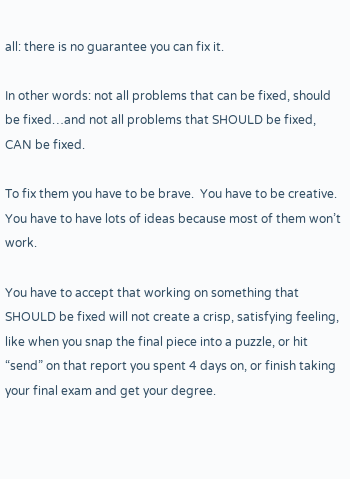all: there is no guarantee you can fix it.

In other words: not all problems that can be fixed, should be fixed…and not all problems that SHOULD be fixed, CAN be fixed.

To fix them you have to be brave.  You have to be creative.  You have to have lots of ideas because most of them won’t work.

You have to accept that working on something that SHOULD be fixed will not create a crisp, satisfying feeling, like when you snap the final piece into a puzzle, or hit “send” on that report you spent 4 days on, or finish taking your final exam and get your degree.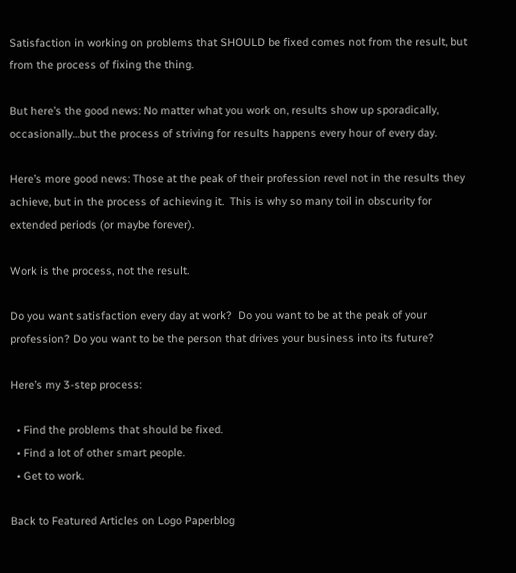Satisfaction in working on problems that SHOULD be fixed comes not from the result, but from the process of fixing the thing.

But here’s the good news: No matter what you work on, results show up sporadically, occasionally…but the process of striving for results happens every hour of every day.

Here’s more good news: Those at the peak of their profession revel not in the results they achieve, but in the process of achieving it.  This is why so many toil in obscurity for extended periods (or maybe forever).

Work is the process, not the result.

Do you want satisfaction every day at work?  Do you want to be at the peak of your profession? Do you want to be the person that drives your business into its future?

Here’s my 3-step process:

  • Find the problems that should be fixed.
  • Find a lot of other smart people.
  • Get to work.

Back to Featured Articles on Logo Paperblog